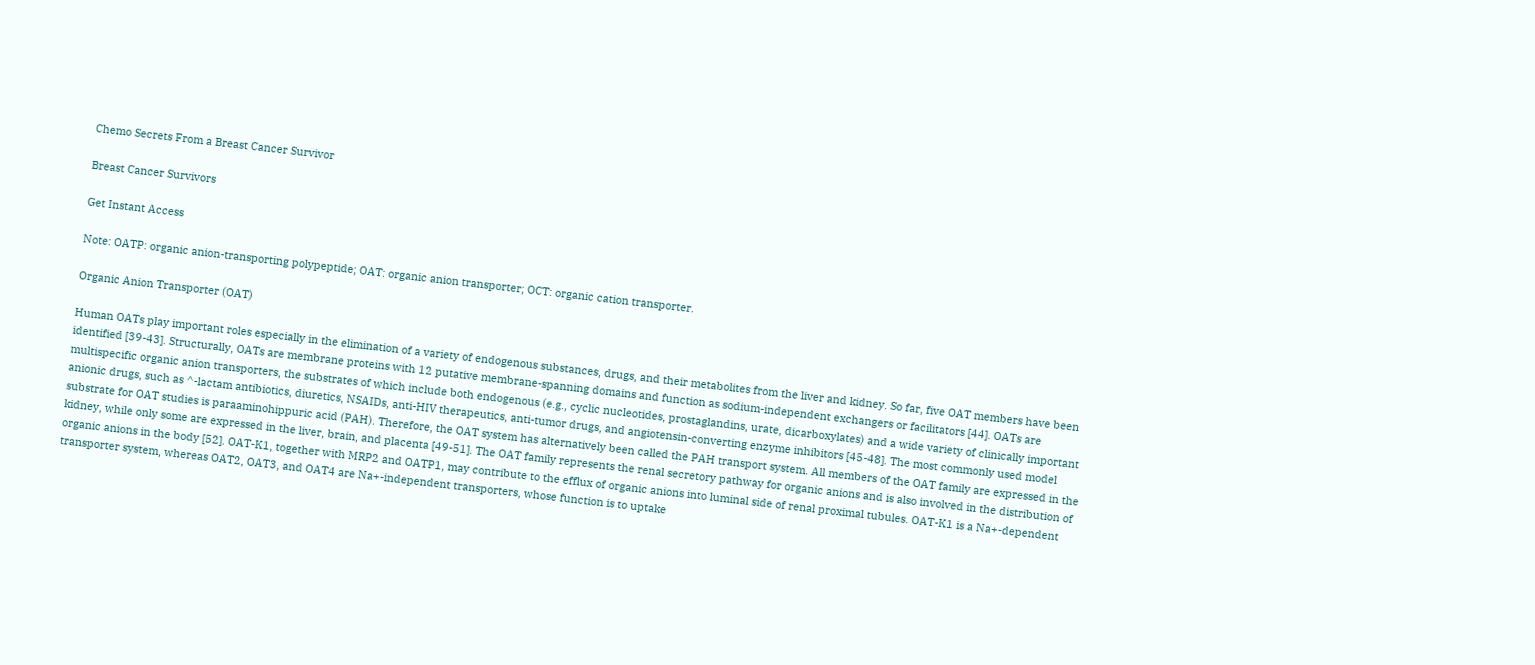Chemo Secrets From a Breast Cancer Survivor

Breast Cancer Survivors

Get Instant Access

Note: OATP: organic anion-transporting polypeptide; OAT: organic anion transporter; OCT: organic cation transporter.

Organic Anion Transporter (OAT)

Human OATs play important roles especially in the elimination of a variety of endogenous substances, drugs, and their metabolites from the liver and kidney. So far, five OAT members have been identified [39-43]. Structurally, OATs are membrane proteins with 12 putative membrane-spanning domains and function as sodium-independent exchangers or facilitators [44]. OATs are multispecific organic anion transporters, the substrates of which include both endogenous (e.g., cyclic nucleotides, prostaglandins, urate, dicarboxylates) and a wide variety of clinically important anionic drugs, such as ^-lactam antibiotics, diuretics, NSAIDs, anti-HIV therapeutics, anti-tumor drugs, and angiotensin-converting enzyme inhibitors [45-48]. The most commonly used model substrate for OAT studies is paraaminohippuric acid (PAH). Therefore, the OAT system has alternatively been called the PAH transport system. All members of the OAT family are expressed in the kidney, while only some are expressed in the liver, brain, and placenta [49-51]. The OAT family represents the renal secretory pathway for organic anions and is also involved in the distribution of organic anions in the body [52]. OAT-K1, together with MRP2 and OATP1, may contribute to the efflux of organic anions into luminal side of renal proximal tubules. OAT-K1 is a Na+-dependent transporter system, whereas OAT2, OAT3, and OAT4 are Na+-independent transporters, whose function is to uptake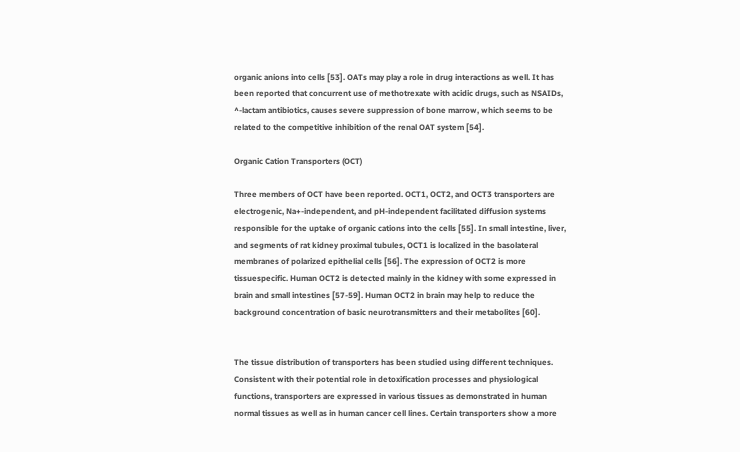organic anions into cells [53]. OATs may play a role in drug interactions as well. It has been reported that concurrent use of methotrexate with acidic drugs, such as NSAIDs, ^-lactam antibiotics, causes severe suppression of bone marrow, which seems to be related to the competitive inhibition of the renal OAT system [54].

Organic Cation Transporters (OCT)

Three members of OCT have been reported. OCT1, OCT2, and OCT3 transporters are electrogenic, Na+-independent, and pH-independent facilitated diffusion systems responsible for the uptake of organic cations into the cells [55]. In small intestine, liver, and segments of rat kidney proximal tubules, OCT1 is localized in the basolateral membranes of polarized epithelial cells [56]. The expression of OCT2 is more tissuespecific. Human OCT2 is detected mainly in the kidney with some expressed in brain and small intestines [57-59]. Human OCT2 in brain may help to reduce the background concentration of basic neurotransmitters and their metabolites [60].


The tissue distribution of transporters has been studied using different techniques. Consistent with their potential role in detoxification processes and physiological functions, transporters are expressed in various tissues as demonstrated in human normal tissues as well as in human cancer cell lines. Certain transporters show a more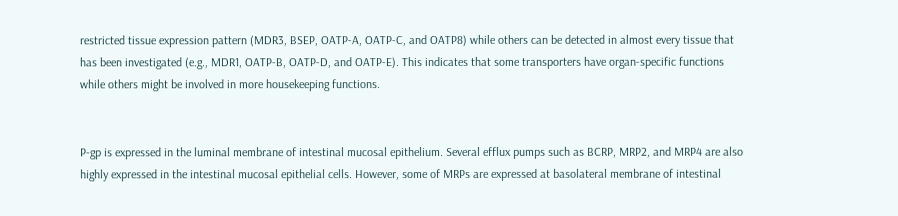restricted tissue expression pattern (MDR3, BSEP, OATP-A, OATP-C, and OATP8) while others can be detected in almost every tissue that has been investigated (e.g., MDR1, OATP-B, OATP-D, and OATP-E). This indicates that some transporters have organ-specific functions while others might be involved in more housekeeping functions.


P-gp is expressed in the luminal membrane of intestinal mucosal epithelium. Several efflux pumps such as BCRP, MRP2, and MRP4 are also highly expressed in the intestinal mucosal epithelial cells. However, some of MRPs are expressed at basolateral membrane of intestinal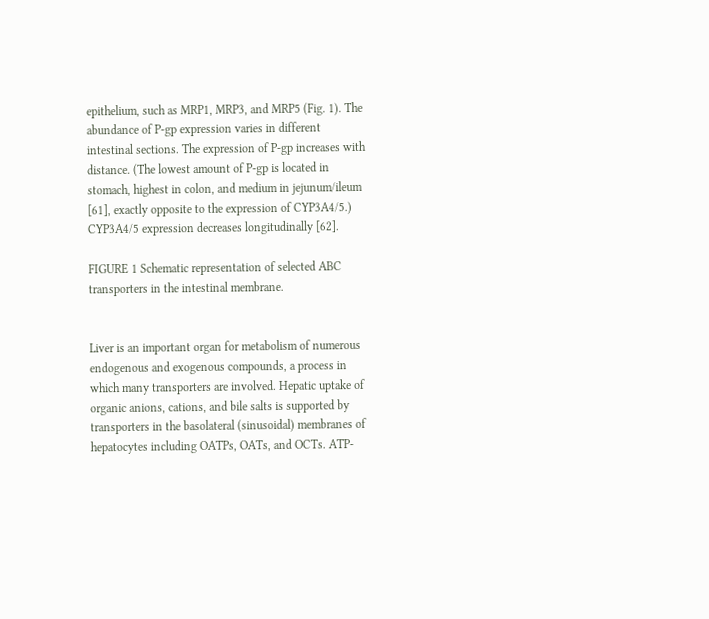epithelium, such as MRP1, MRP3, and MRP5 (Fig. 1). The abundance of P-gp expression varies in different intestinal sections. The expression of P-gp increases with distance. (The lowest amount of P-gp is located in stomach, highest in colon, and medium in jejunum/ileum [61], exactly opposite to the expression of CYP3A4/5.) CYP3A4/5 expression decreases longitudinally [62].

FIGURE 1 Schematic representation of selected ABC transporters in the intestinal membrane.


Liver is an important organ for metabolism of numerous endogenous and exogenous compounds, a process in which many transporters are involved. Hepatic uptake of organic anions, cations, and bile salts is supported by transporters in the basolateral (sinusoidal) membranes of hepatocytes including OATPs, OATs, and OCTs. ATP-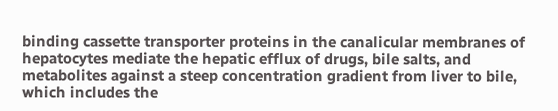binding cassette transporter proteins in the canalicular membranes of hepatocytes mediate the hepatic efflux of drugs, bile salts, and metabolites against a steep concentration gradient from liver to bile, which includes the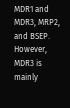MDR1 and MDR3, MRP2, and BSEP. However, MDR3 is mainly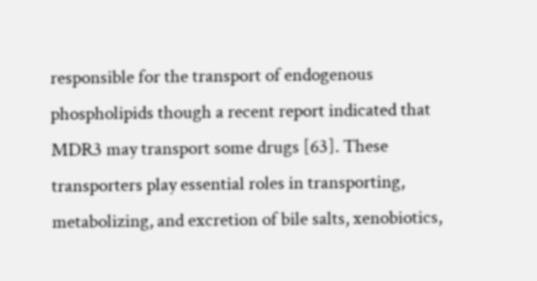responsible for the transport of endogenous phospholipids though a recent report indicated that MDR3 may transport some drugs [63]. These transporters play essential roles in transporting, metabolizing, and excretion of bile salts, xenobiotics,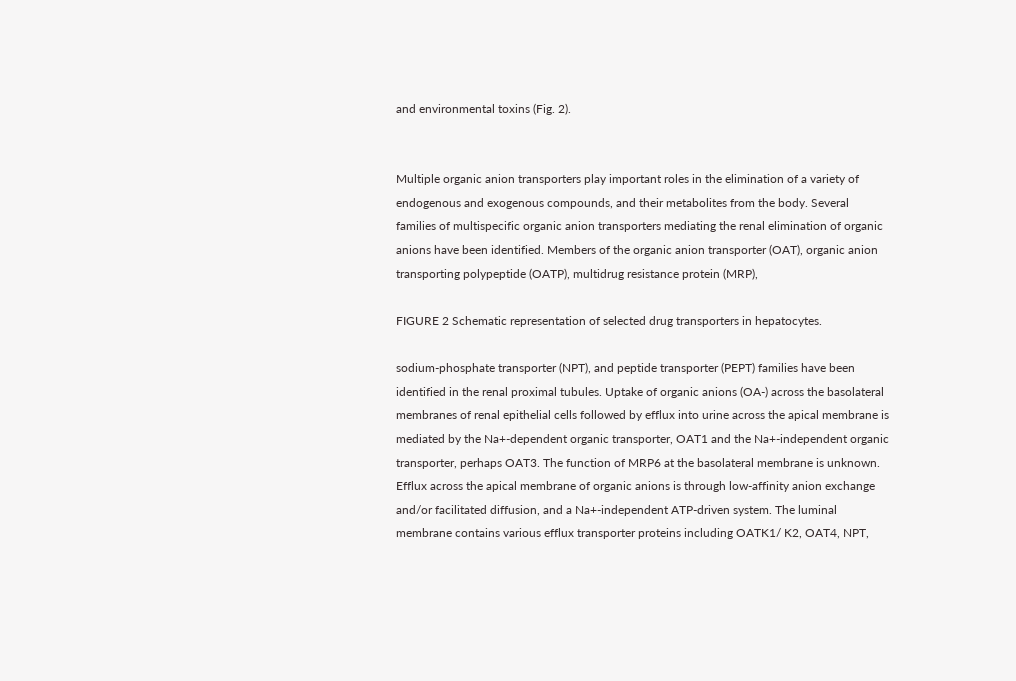and environmental toxins (Fig. 2).


Multiple organic anion transporters play important roles in the elimination of a variety of endogenous and exogenous compounds, and their metabolites from the body. Several families of multispecific organic anion transporters mediating the renal elimination of organic anions have been identified. Members of the organic anion transporter (OAT), organic anion transporting polypeptide (OATP), multidrug resistance protein (MRP),

FIGURE 2 Schematic representation of selected drug transporters in hepatocytes.

sodium-phosphate transporter (NPT), and peptide transporter (PEPT) families have been identified in the renal proximal tubules. Uptake of organic anions (OA-) across the basolateral membranes of renal epithelial cells followed by efflux into urine across the apical membrane is mediated by the Na+-dependent organic transporter, OAT1 and the Na+-independent organic transporter, perhaps OAT3. The function of MRP6 at the basolateral membrane is unknown. Efflux across the apical membrane of organic anions is through low-affinity anion exchange and/or facilitated diffusion, and a Na+-independent ATP-driven system. The luminal membrane contains various efflux transporter proteins including OATK1/ K2, OAT4, NPT,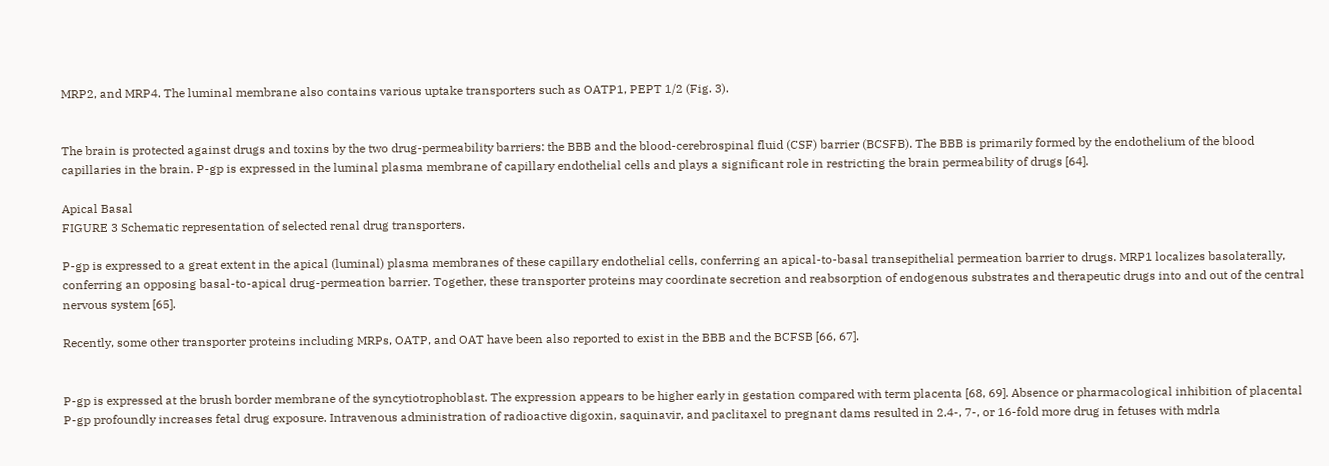MRP2, and MRP4. The luminal membrane also contains various uptake transporters such as OATP1, PEPT 1/2 (Fig. 3).


The brain is protected against drugs and toxins by the two drug-permeability barriers: the BBB and the blood-cerebrospinal fluid (CSF) barrier (BCSFB). The BBB is primarily formed by the endothelium of the blood capillaries in the brain. P-gp is expressed in the luminal plasma membrane of capillary endothelial cells and plays a significant role in restricting the brain permeability of drugs [64].

Apical Basal
FIGURE 3 Schematic representation of selected renal drug transporters.

P-gp is expressed to a great extent in the apical (luminal) plasma membranes of these capillary endothelial cells, conferring an apical-to-basal transepithelial permeation barrier to drugs. MRP1 localizes basolaterally, conferring an opposing basal-to-apical drug-permeation barrier. Together, these transporter proteins may coordinate secretion and reabsorption of endogenous substrates and therapeutic drugs into and out of the central nervous system [65].

Recently, some other transporter proteins including MRPs, OATP, and OAT have been also reported to exist in the BBB and the BCFSB [66, 67].


P-gp is expressed at the brush border membrane of the syncytiotrophoblast. The expression appears to be higher early in gestation compared with term placenta [68, 69]. Absence or pharmacological inhibition of placental P-gp profoundly increases fetal drug exposure. Intravenous administration of radioactive digoxin, saquinavir, and paclitaxel to pregnant dams resulted in 2.4-, 7-, or 16-fold more drug in fetuses with mdrla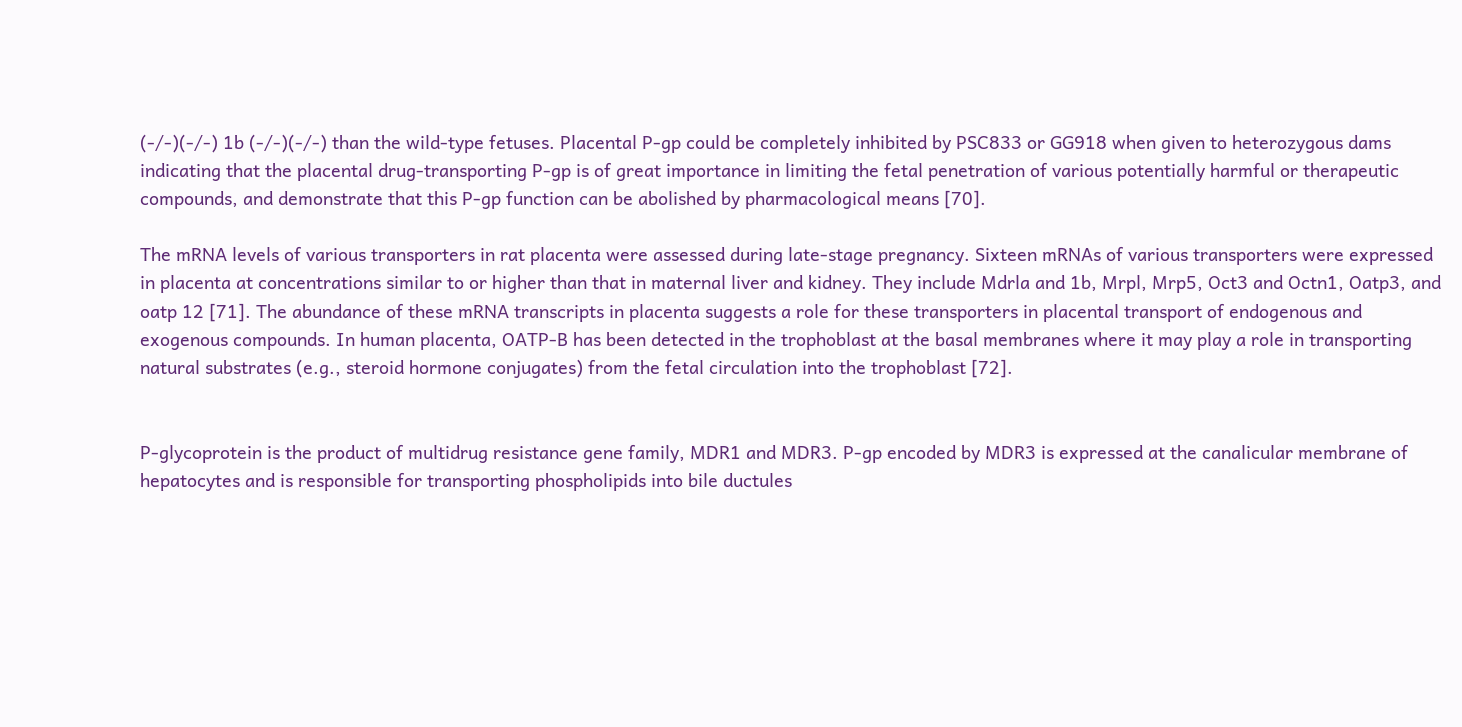(-/-)(-/-) 1b (-/-)(-/-) than the wild-type fetuses. Placental P-gp could be completely inhibited by PSC833 or GG918 when given to heterozygous dams indicating that the placental drug-transporting P-gp is of great importance in limiting the fetal penetration of various potentially harmful or therapeutic compounds, and demonstrate that this P-gp function can be abolished by pharmacological means [70].

The mRNA levels of various transporters in rat placenta were assessed during late-stage pregnancy. Sixteen mRNAs of various transporters were expressed in placenta at concentrations similar to or higher than that in maternal liver and kidney. They include Mdrla and 1b, Mrpl, Mrp5, Oct3 and Octn1, Oatp3, and oatp 12 [71]. The abundance of these mRNA transcripts in placenta suggests a role for these transporters in placental transport of endogenous and exogenous compounds. In human placenta, OATP-B has been detected in the trophoblast at the basal membranes where it may play a role in transporting natural substrates (e.g., steroid hormone conjugates) from the fetal circulation into the trophoblast [72].


P-glycoprotein is the product of multidrug resistance gene family, MDR1 and MDR3. P-gp encoded by MDR3 is expressed at the canalicular membrane of hepatocytes and is responsible for transporting phospholipids into bile ductules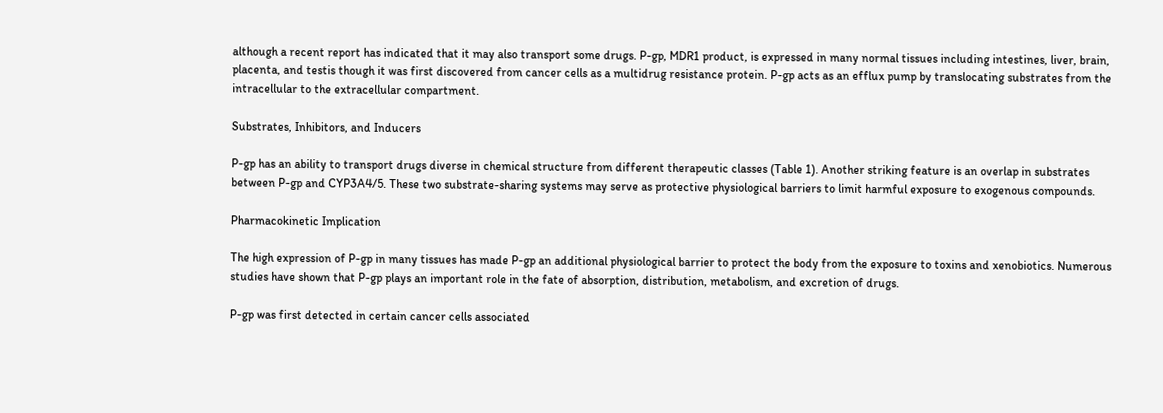although a recent report has indicated that it may also transport some drugs. P-gp, MDR1 product, is expressed in many normal tissues including intestines, liver, brain, placenta, and testis though it was first discovered from cancer cells as a multidrug resistance protein. P-gp acts as an efflux pump by translocating substrates from the intracellular to the extracellular compartment.

Substrates, Inhibitors, and Inducers

P-gp has an ability to transport drugs diverse in chemical structure from different therapeutic classes (Table 1). Another striking feature is an overlap in substrates between P-gp and CYP3A4/5. These two substrate-sharing systems may serve as protective physiological barriers to limit harmful exposure to exogenous compounds.

Pharmacokinetic Implication

The high expression of P-gp in many tissues has made P-gp an additional physiological barrier to protect the body from the exposure to toxins and xenobiotics. Numerous studies have shown that P-gp plays an important role in the fate of absorption, distribution, metabolism, and excretion of drugs.

P-gp was first detected in certain cancer cells associated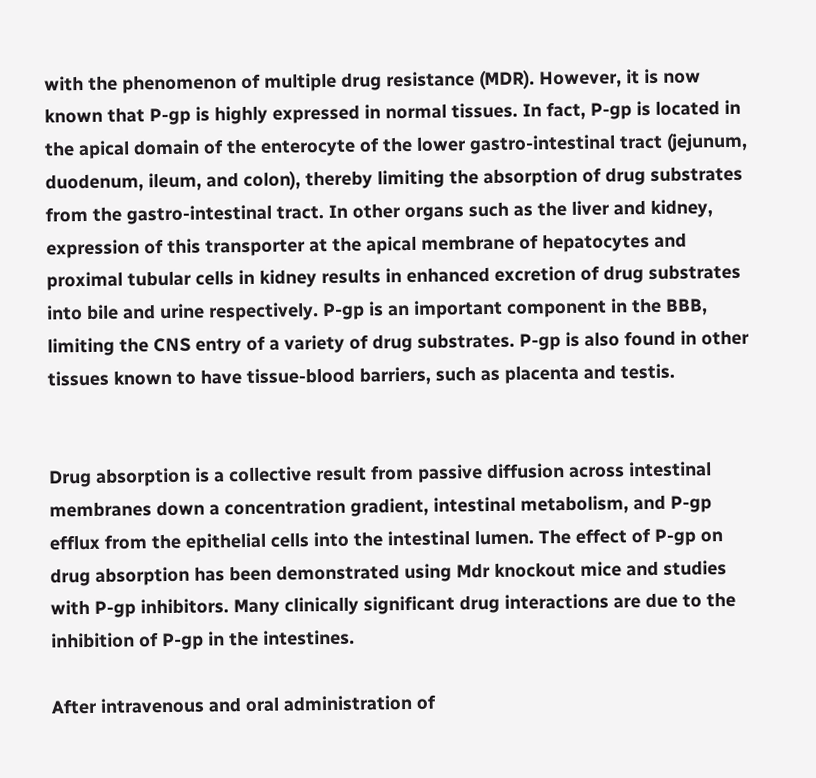with the phenomenon of multiple drug resistance (MDR). However, it is now known that P-gp is highly expressed in normal tissues. In fact, P-gp is located in the apical domain of the enterocyte of the lower gastro-intestinal tract (jejunum, duodenum, ileum, and colon), thereby limiting the absorption of drug substrates from the gastro-intestinal tract. In other organs such as the liver and kidney, expression of this transporter at the apical membrane of hepatocytes and proximal tubular cells in kidney results in enhanced excretion of drug substrates into bile and urine respectively. P-gp is an important component in the BBB, limiting the CNS entry of a variety of drug substrates. P-gp is also found in other tissues known to have tissue-blood barriers, such as placenta and testis.


Drug absorption is a collective result from passive diffusion across intestinal membranes down a concentration gradient, intestinal metabolism, and P-gp efflux from the epithelial cells into the intestinal lumen. The effect of P-gp on drug absorption has been demonstrated using Mdr knockout mice and studies with P-gp inhibitors. Many clinically significant drug interactions are due to the inhibition of P-gp in the intestines.

After intravenous and oral administration of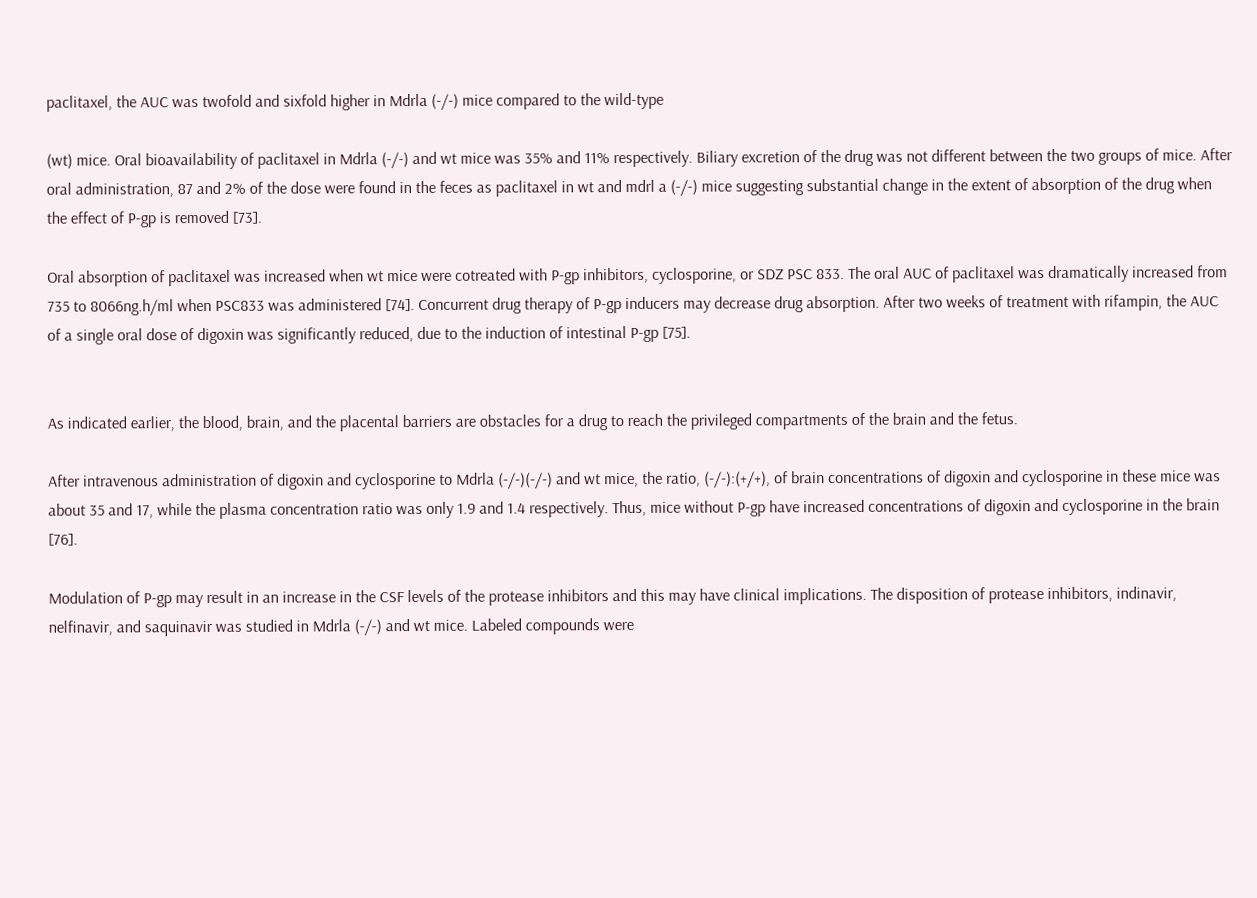paclitaxel, the AUC was twofold and sixfold higher in Mdrla (-/-) mice compared to the wild-type

(wt) mice. Oral bioavailability of paclitaxel in Mdrla (-/-) and wt mice was 35% and 11% respectively. Biliary excretion of the drug was not different between the two groups of mice. After oral administration, 87 and 2% of the dose were found in the feces as paclitaxel in wt and mdrl a (-/-) mice suggesting substantial change in the extent of absorption of the drug when the effect of P-gp is removed [73].

Oral absorption of paclitaxel was increased when wt mice were cotreated with P-gp inhibitors, cyclosporine, or SDZ PSC 833. The oral AUC of paclitaxel was dramatically increased from 735 to 8066ng.h/ml when PSC833 was administered [74]. Concurrent drug therapy of P-gp inducers may decrease drug absorption. After two weeks of treatment with rifampin, the AUC of a single oral dose of digoxin was significantly reduced, due to the induction of intestinal P-gp [75].


As indicated earlier, the blood, brain, and the placental barriers are obstacles for a drug to reach the privileged compartments of the brain and the fetus.

After intravenous administration of digoxin and cyclosporine to Mdrla (-/-)(-/-) and wt mice, the ratio, (-/-):(+/+), of brain concentrations of digoxin and cyclosporine in these mice was about 35 and 17, while the plasma concentration ratio was only 1.9 and 1.4 respectively. Thus, mice without P-gp have increased concentrations of digoxin and cyclosporine in the brain [76].

Modulation of P-gp may result in an increase in the CSF levels of the protease inhibitors and this may have clinical implications. The disposition of protease inhibitors, indinavir, nelfinavir, and saquinavir was studied in Mdrla (-/-) and wt mice. Labeled compounds were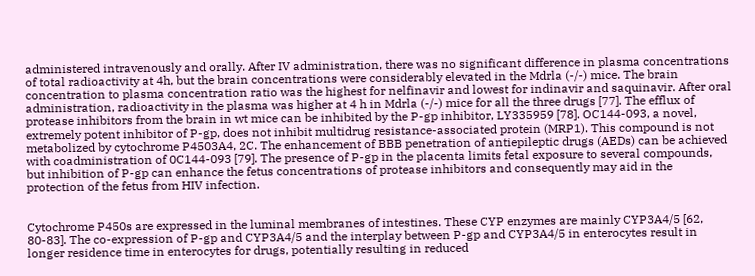administered intravenously and orally. After IV administration, there was no significant difference in plasma concentrations of total radioactivity at 4h, but the brain concentrations were considerably elevated in the Mdrla (-/-) mice. The brain concentration to plasma concentration ratio was the highest for nelfinavir and lowest for indinavir and saquinavir. After oral administration, radioactivity in the plasma was higher at 4 h in Mdrla (-/-) mice for all the three drugs [77]. The efflux of protease inhibitors from the brain in wt mice can be inhibited by the P-gp inhibitor, LY335959 [78]. OC144-093, a novel, extremely potent inhibitor of P-gp, does not inhibit multidrug resistance-associated protein (MRP1). This compound is not metabolized by cytochrome P4503A4, 2C. The enhancement of BBB penetration of antiepileptic drugs (AEDs) can be achieved with coadministration of 0C144-093 [79]. The presence of P-gp in the placenta limits fetal exposure to several compounds, but inhibition of P-gp can enhance the fetus concentrations of protease inhibitors and consequently may aid in the protection of the fetus from HIV infection.


Cytochrome P450s are expressed in the luminal membranes of intestines. These CYP enzymes are mainly CYP3A4/5 [62, 80-83]. The co-expression of P-gp and CYP3A4/5 and the interplay between P-gp and CYP3A4/5 in enterocytes result in longer residence time in enterocytes for drugs, potentially resulting in reduced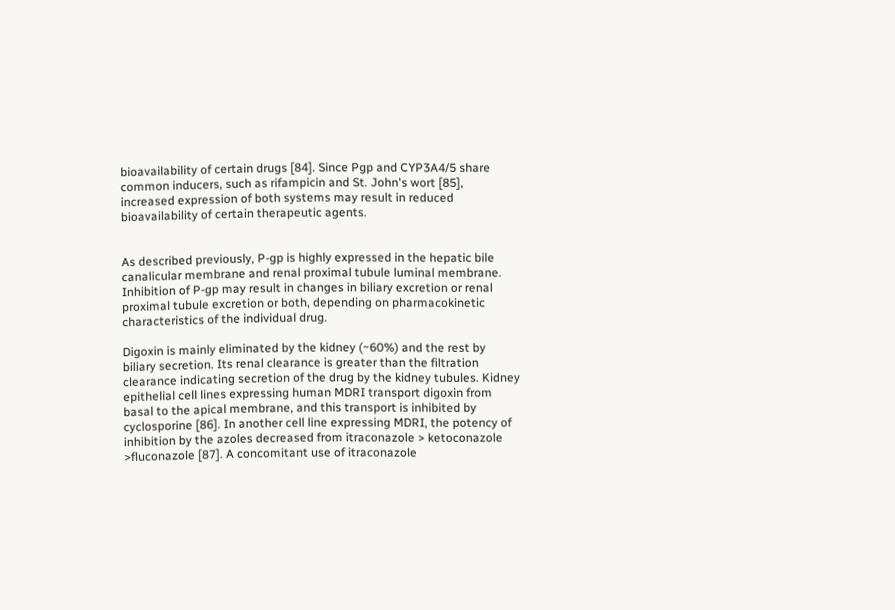bioavailability of certain drugs [84]. Since Pgp and CYP3A4/5 share common inducers, such as rifampicin and St. John's wort [85], increased expression of both systems may result in reduced bioavailability of certain therapeutic agents.


As described previously, P-gp is highly expressed in the hepatic bile canalicular membrane and renal proximal tubule luminal membrane. Inhibition of P-gp may result in changes in biliary excretion or renal proximal tubule excretion or both, depending on pharmacokinetic characteristics of the individual drug.

Digoxin is mainly eliminated by the kidney (~60%) and the rest by biliary secretion. Its renal clearance is greater than the filtration clearance indicating secretion of the drug by the kidney tubules. Kidney epithelial cell lines expressing human MDRI transport digoxin from basal to the apical membrane, and this transport is inhibited by cyclosporine [86]. In another cell line expressing MDRI, the potency of inhibition by the azoles decreased from itraconazole > ketoconazole >fluconazole [87]. A concomitant use of itraconazole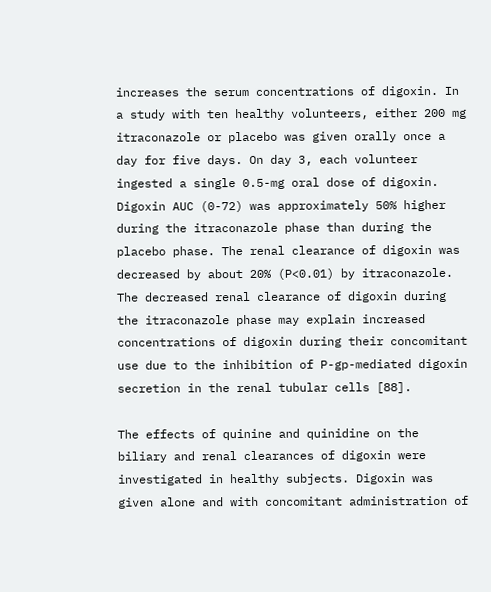increases the serum concentrations of digoxin. In a study with ten healthy volunteers, either 200 mg itraconazole or placebo was given orally once a day for five days. On day 3, each volunteer ingested a single 0.5-mg oral dose of digoxin. Digoxin AUC (0-72) was approximately 50% higher during the itraconazole phase than during the placebo phase. The renal clearance of digoxin was decreased by about 20% (P<0.01) by itraconazole. The decreased renal clearance of digoxin during the itraconazole phase may explain increased concentrations of digoxin during their concomitant use due to the inhibition of P-gp-mediated digoxin secretion in the renal tubular cells [88].

The effects of quinine and quinidine on the biliary and renal clearances of digoxin were investigated in healthy subjects. Digoxin was given alone and with concomitant administration of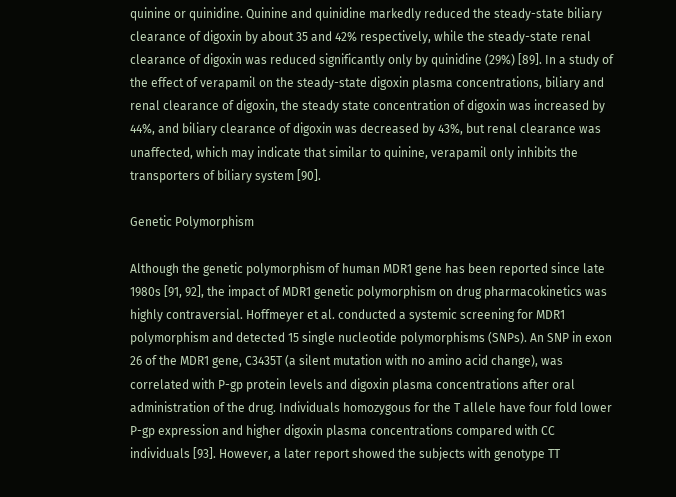quinine or quinidine. Quinine and quinidine markedly reduced the steady-state biliary clearance of digoxin by about 35 and 42% respectively, while the steady-state renal clearance of digoxin was reduced significantly only by quinidine (29%) [89]. In a study of the effect of verapamil on the steady-state digoxin plasma concentrations, biliary and renal clearance of digoxin, the steady state concentration of digoxin was increased by 44%, and biliary clearance of digoxin was decreased by 43%, but renal clearance was unaffected, which may indicate that similar to quinine, verapamil only inhibits the transporters of biliary system [90].

Genetic Polymorphism

Although the genetic polymorphism of human MDR1 gene has been reported since late 1980s [91, 92], the impact of MDR1 genetic polymorphism on drug pharmacokinetics was highly contraversial. Hoffmeyer et al. conducted a systemic screening for MDR1 polymorphism and detected 15 single nucleotide polymorphisms (SNPs). An SNP in exon 26 of the MDR1 gene, C3435T (a silent mutation with no amino acid change), was correlated with P-gp protein levels and digoxin plasma concentrations after oral administration of the drug. Individuals homozygous for the T allele have four fold lower P-gp expression and higher digoxin plasma concentrations compared with CC individuals [93]. However, a later report showed the subjects with genotype TT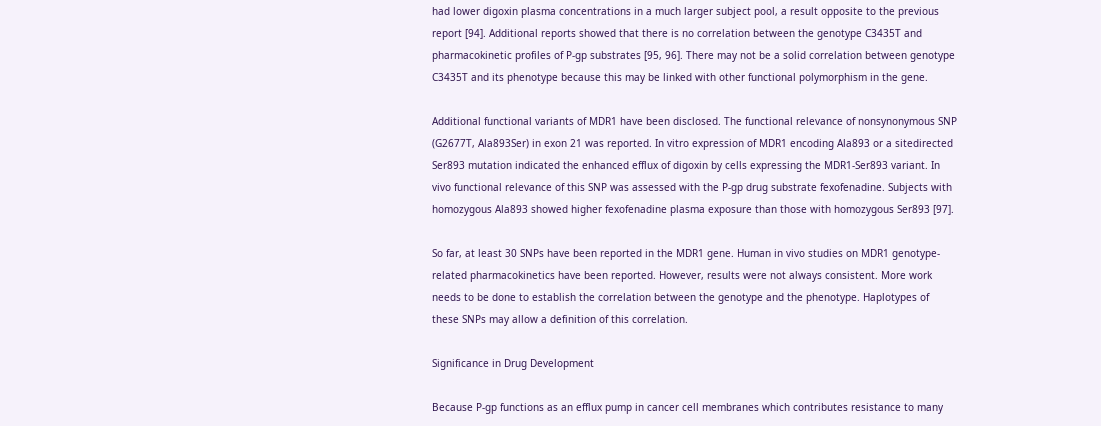had lower digoxin plasma concentrations in a much larger subject pool, a result opposite to the previous report [94]. Additional reports showed that there is no correlation between the genotype C3435T and pharmacokinetic profiles of P-gp substrates [95, 96]. There may not be a solid correlation between genotype C3435T and its phenotype because this may be linked with other functional polymorphism in the gene.

Additional functional variants of MDR1 have been disclosed. The functional relevance of nonsynonymous SNP (G2677T, Ala893Ser) in exon 21 was reported. In vitro expression of MDR1 encoding Ala893 or a sitedirected Ser893 mutation indicated the enhanced efflux of digoxin by cells expressing the MDR1-Ser893 variant. In vivo functional relevance of this SNP was assessed with the P-gp drug substrate fexofenadine. Subjects with homozygous Ala893 showed higher fexofenadine plasma exposure than those with homozygous Ser893 [97].

So far, at least 30 SNPs have been reported in the MDR1 gene. Human in vivo studies on MDR1 genotype-related pharmacokinetics have been reported. However, results were not always consistent. More work needs to be done to establish the correlation between the genotype and the phenotype. Haplotypes of these SNPs may allow a definition of this correlation.

Significance in Drug Development

Because P-gp functions as an efflux pump in cancer cell membranes which contributes resistance to many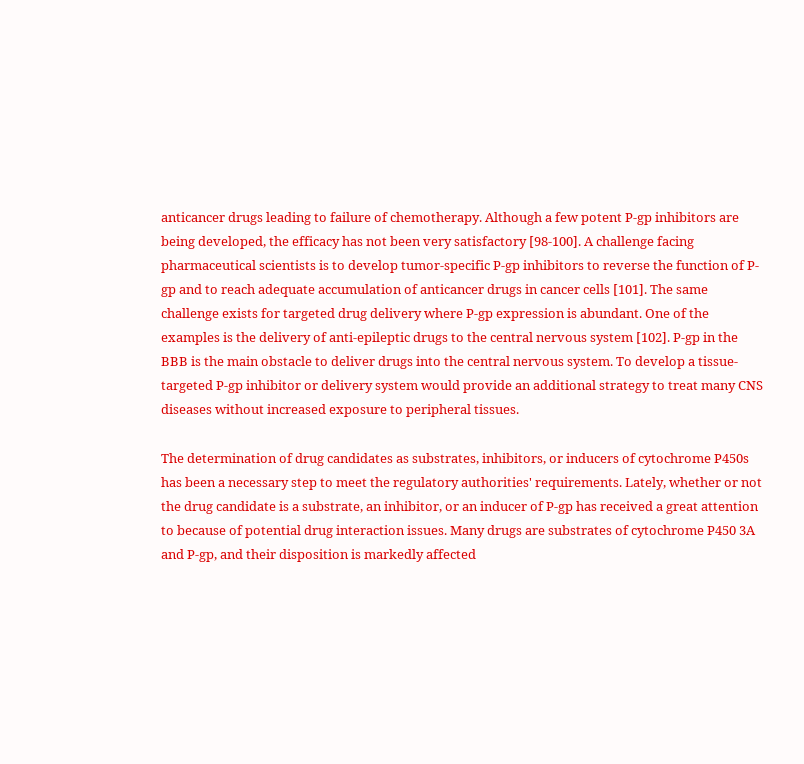anticancer drugs leading to failure of chemotherapy. Although a few potent P-gp inhibitors are being developed, the efficacy has not been very satisfactory [98-100]. A challenge facing pharmaceutical scientists is to develop tumor-specific P-gp inhibitors to reverse the function of P-gp and to reach adequate accumulation of anticancer drugs in cancer cells [101]. The same challenge exists for targeted drug delivery where P-gp expression is abundant. One of the examples is the delivery of anti-epileptic drugs to the central nervous system [102]. P-gp in the BBB is the main obstacle to deliver drugs into the central nervous system. To develop a tissue-targeted P-gp inhibitor or delivery system would provide an additional strategy to treat many CNS diseases without increased exposure to peripheral tissues.

The determination of drug candidates as substrates, inhibitors, or inducers of cytochrome P450s has been a necessary step to meet the regulatory authorities' requirements. Lately, whether or not the drug candidate is a substrate, an inhibitor, or an inducer of P-gp has received a great attention to because of potential drug interaction issues. Many drugs are substrates of cytochrome P450 3A and P-gp, and their disposition is markedly affected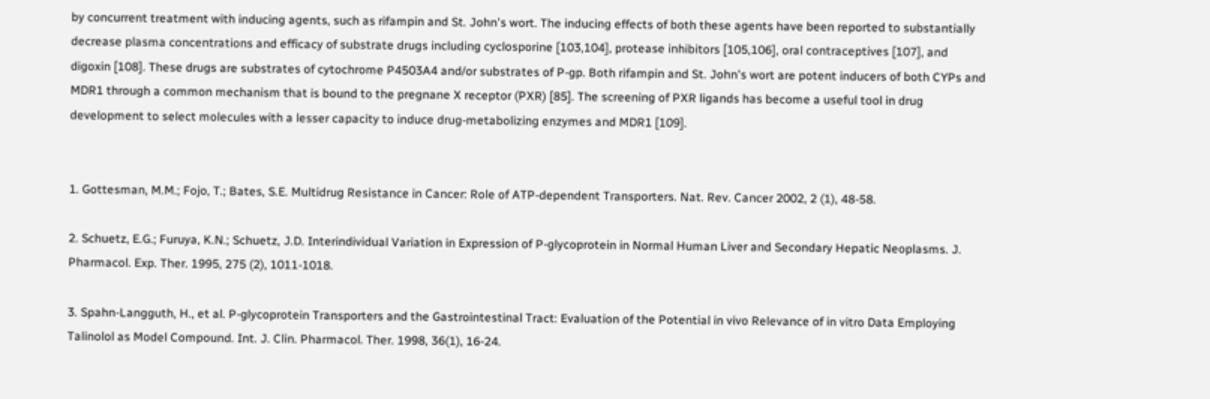by concurrent treatment with inducing agents, such as rifampin and St. John's wort. The inducing effects of both these agents have been reported to substantially decrease plasma concentrations and efficacy of substrate drugs including cyclosporine [103,104], protease inhibitors [105,106], oral contraceptives [107], and digoxin [108]. These drugs are substrates of cytochrome P4503A4 and/or substrates of P-gp. Both rifampin and St. John's wort are potent inducers of both CYPs and MDR1 through a common mechanism that is bound to the pregnane X receptor (PXR) [85]. The screening of PXR ligands has become a useful tool in drug development to select molecules with a lesser capacity to induce drug-metabolizing enzymes and MDR1 [109].


1. Gottesman, M.M.; Fojo, T.; Bates, S.E. Multidrug Resistance in Cancer: Role of ATP-dependent Transporters. Nat. Rev. Cancer 2002, 2 (1), 48-58.

2. Schuetz, E.G.; Furuya, K.N.; Schuetz, J.D. Interindividual Variation in Expression of P-glycoprotein in Normal Human Liver and Secondary Hepatic Neoplasms. J. Pharmacol. Exp. Ther. 1995, 275 (2), 1011-1018.

3. Spahn-Langguth, H., et al. P-glycoprotein Transporters and the Gastrointestinal Tract: Evaluation of the Potential in vivo Relevance of in vitro Data Employing Talinolol as Model Compound. Int. J. Clin. Pharmacol. Ther. 1998, 36(1), 16-24.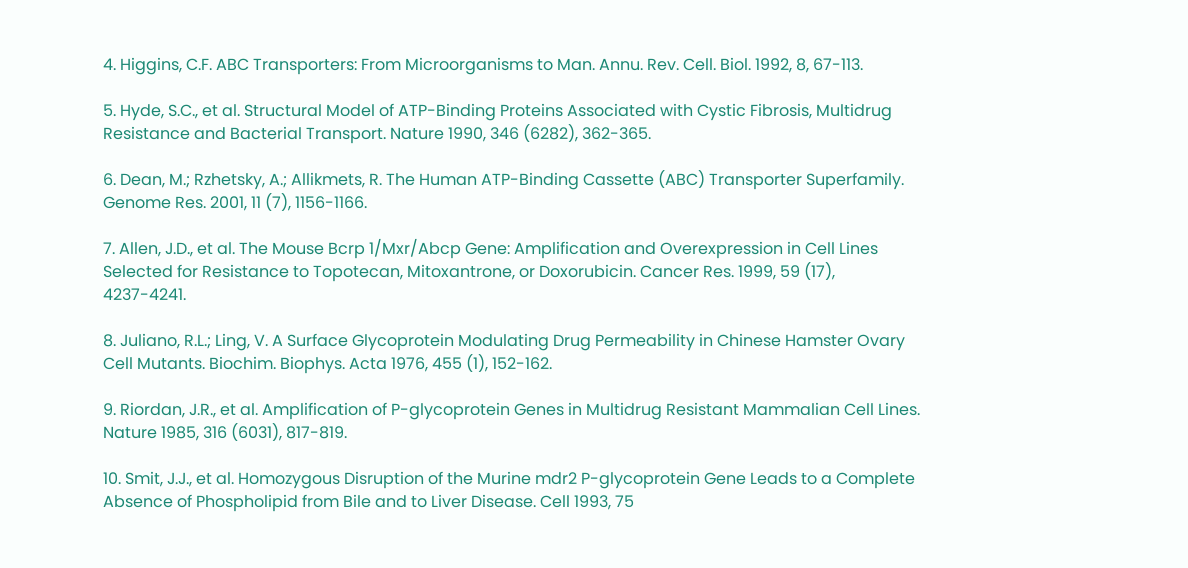4. Higgins, C.F. ABC Transporters: From Microorganisms to Man. Annu. Rev. Cell. Biol. 1992, 8, 67-113.

5. Hyde, S.C., et al. Structural Model of ATP-Binding Proteins Associated with Cystic Fibrosis, Multidrug Resistance and Bacterial Transport. Nature 1990, 346 (6282), 362-365.

6. Dean, M.; Rzhetsky, A.; Allikmets, R. The Human ATP-Binding Cassette (ABC) Transporter Superfamily. Genome Res. 2001, 11 (7), 1156-1166.

7. Allen, J.D., et al. The Mouse Bcrp 1/Mxr/Abcp Gene: Amplification and Overexpression in Cell Lines Selected for Resistance to Topotecan, Mitoxantrone, or Doxorubicin. Cancer Res. 1999, 59 (17), 4237-4241.

8. Juliano, R.L.; Ling, V. A Surface Glycoprotein Modulating Drug Permeability in Chinese Hamster Ovary Cell Mutants. Biochim. Biophys. Acta 1976, 455 (1), 152-162.

9. Riordan, J.R., et al. Amplification of P-glycoprotein Genes in Multidrug Resistant Mammalian Cell Lines. Nature 1985, 316 (6031), 817-819.

10. Smit, J.J., et al. Homozygous Disruption of the Murine mdr2 P-glycoprotein Gene Leads to a Complete Absence of Phospholipid from Bile and to Liver Disease. Cell 1993, 75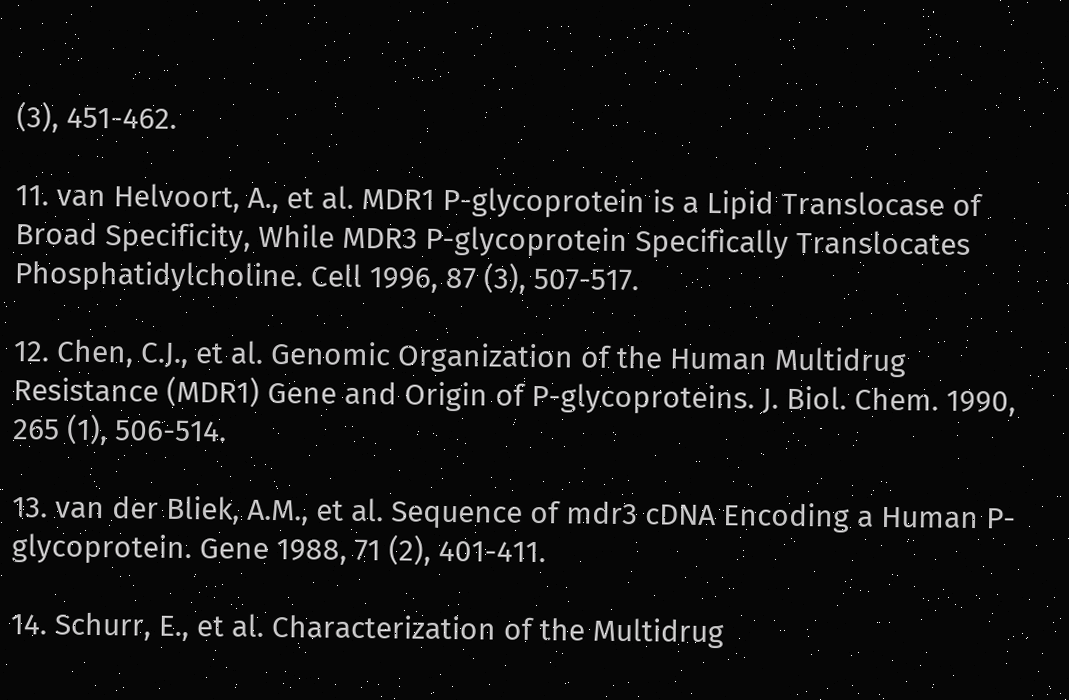(3), 451-462.

11. van Helvoort, A., et al. MDR1 P-glycoprotein is a Lipid Translocase of Broad Specificity, While MDR3 P-glycoprotein Specifically Translocates Phosphatidylcholine. Cell 1996, 87 (3), 507-517.

12. Chen, C.J., et al. Genomic Organization of the Human Multidrug Resistance (MDR1) Gene and Origin of P-glycoproteins. J. Biol. Chem. 1990, 265 (1), 506-514.

13. van der Bliek, A.M., et al. Sequence of mdr3 cDNA Encoding a Human P-glycoprotein. Gene 1988, 71 (2), 401-411.

14. Schurr, E., et al. Characterization of the Multidrug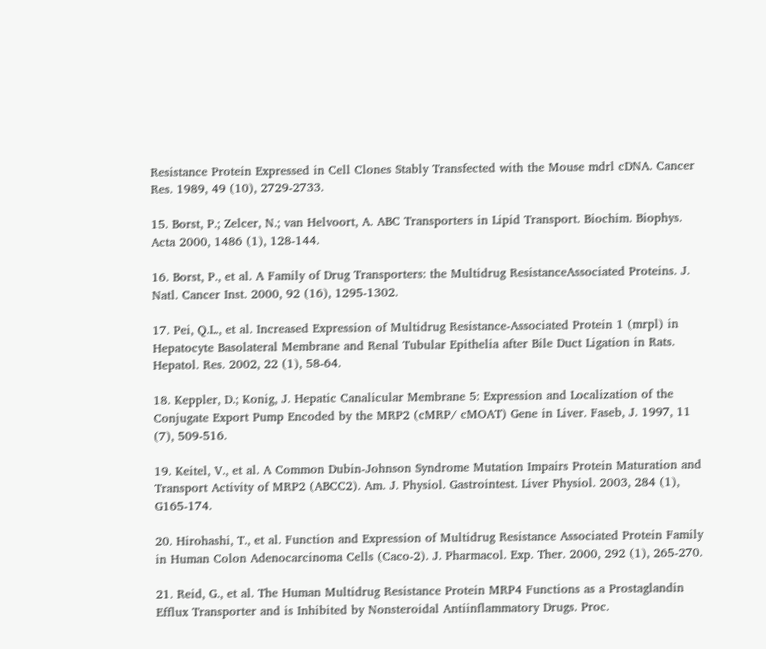Resistance Protein Expressed in Cell Clones Stably Transfected with the Mouse mdrl cDNA. Cancer Res. 1989, 49 (10), 2729-2733.

15. Borst, P.; Zelcer, N.; van Helvoort, A. ABC Transporters in Lipid Transport. Biochim. Biophys. Acta 2000, 1486 (1), 128-144.

16. Borst, P., et al. A Family of Drug Transporters: the Multidrug ResistanceAssociated Proteins. J. Natl. Cancer Inst. 2000, 92 (16), 1295-1302.

17. Pei, Q.L., et al. Increased Expression of Multidrug Resistance-Associated Protein 1 (mrpl) in Hepatocyte Basolateral Membrane and Renal Tubular Epithelia after Bile Duct Ligation in Rats. Hepatol. Res. 2002, 22 (1), 58-64.

18. Keppler, D.; Konig, J. Hepatic Canalicular Membrane 5: Expression and Localization of the Conjugate Export Pump Encoded by the MRP2 (cMRP/ cMOAT) Gene in Liver. Faseb, J. 1997, 11 (7), 509-516.

19. Keitel, V., et al. A Common Dubin-Johnson Syndrome Mutation Impairs Protein Maturation and Transport Activity of MRP2 (ABCC2). Am. J. Physiol. Gastrointest. Liver Physiol. 2003, 284 (1), G165-174.

20. Hirohashi, T., et al. Function and Expression of Multidrug Resistance Associated Protein Family in Human Colon Adenocarcinoma Cells (Caco-2). J. Pharmacol. Exp. Ther. 2000, 292 (1), 265-270.

21. Reid, G., et al. The Human Multidrug Resistance Protein MRP4 Functions as a Prostaglandin Efflux Transporter and is Inhibited by Nonsteroidal Antiinflammatory Drugs. Proc.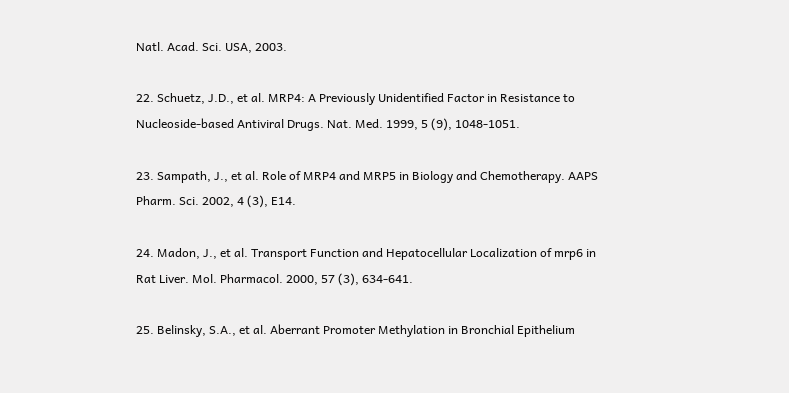Natl. Acad. Sci. USA, 2003.

22. Schuetz, J.D., et al. MRP4: A Previously Unidentified Factor in Resistance to Nucleoside-based Antiviral Drugs. Nat. Med. 1999, 5 (9), 1048-1051.

23. Sampath, J., et al. Role of MRP4 and MRP5 in Biology and Chemotherapy. AAPS Pharm. Sci. 2002, 4 (3), E14.

24. Madon, J., et al. Transport Function and Hepatocellular Localization of mrp6 in Rat Liver. Mol. Pharmacol. 2000, 57 (3), 634-641.

25. Belinsky, S.A., et al. Aberrant Promoter Methylation in Bronchial Epithelium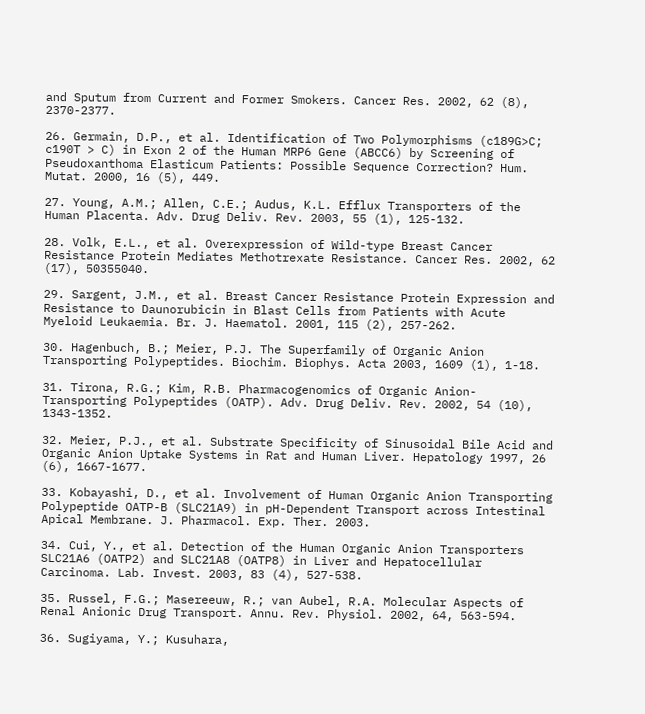and Sputum from Current and Former Smokers. Cancer Res. 2002, 62 (8), 2370-2377.

26. Germain, D.P., et al. Identification of Two Polymorphisms (c189G>C; c190T > C) in Exon 2 of the Human MRP6 Gene (ABCC6) by Screening of Pseudoxanthoma Elasticum Patients: Possible Sequence Correction? Hum. Mutat. 2000, 16 (5), 449.

27. Young, A.M.; Allen, C.E.; Audus, K.L. Efflux Transporters of the Human Placenta. Adv. Drug Deliv. Rev. 2003, 55 (1), 125-132.

28. Volk, E.L., et al. Overexpression of Wild-type Breast Cancer Resistance Protein Mediates Methotrexate Resistance. Cancer Res. 2002, 62 (17), 50355040.

29. Sargent, J.M., et al. Breast Cancer Resistance Protein Expression and Resistance to Daunorubicin in Blast Cells from Patients with Acute Myeloid Leukaemia. Br. J. Haematol. 2001, 115 (2), 257-262.

30. Hagenbuch, B.; Meier, P.J. The Superfamily of Organic Anion Transporting Polypeptides. Biochim. Biophys. Acta 2003, 1609 (1), 1-18.

31. Tirona, R.G.; Kim, R.B. Pharmacogenomics of Organic Anion-Transporting Polypeptides (OATP). Adv. Drug Deliv. Rev. 2002, 54 (10), 1343-1352.

32. Meier, P.J., et al. Substrate Specificity of Sinusoidal Bile Acid and Organic Anion Uptake Systems in Rat and Human Liver. Hepatology 1997, 26 (6), 1667-1677.

33. Kobayashi, D., et al. Involvement of Human Organic Anion Transporting Polypeptide OATP-B (SLC21A9) in pH-Dependent Transport across Intestinal Apical Membrane. J. Pharmacol. Exp. Ther. 2003.

34. Cui, Y., et al. Detection of the Human Organic Anion Transporters SLC21A6 (OATP2) and SLC21A8 (OATP8) in Liver and Hepatocellular Carcinoma. Lab. Invest. 2003, 83 (4), 527-538.

35. Russel, F.G.; Masereeuw, R.; van Aubel, R.A. Molecular Aspects of Renal Anionic Drug Transport. Annu. Rev. Physiol. 2002, 64, 563-594.

36. Sugiyama, Y.; Kusuhara,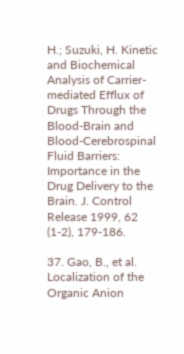H.; Suzuki, H. Kinetic and Biochemical Analysis of Carrier-mediated Efflux of Drugs Through the Blood-Brain and Blood-Cerebrospinal Fluid Barriers: Importance in the Drug Delivery to the Brain. J. Control Release 1999, 62 (1-2), 179-186.

37. Gao, B., et al. Localization of the Organic Anion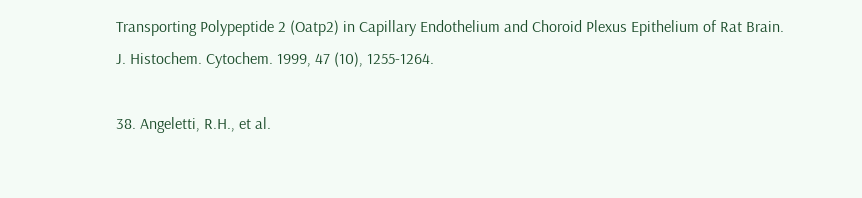Transporting Polypeptide 2 (Oatp2) in Capillary Endothelium and Choroid Plexus Epithelium of Rat Brain. J. Histochem. Cytochem. 1999, 47 (10), 1255-1264.

38. Angeletti, R.H., et al.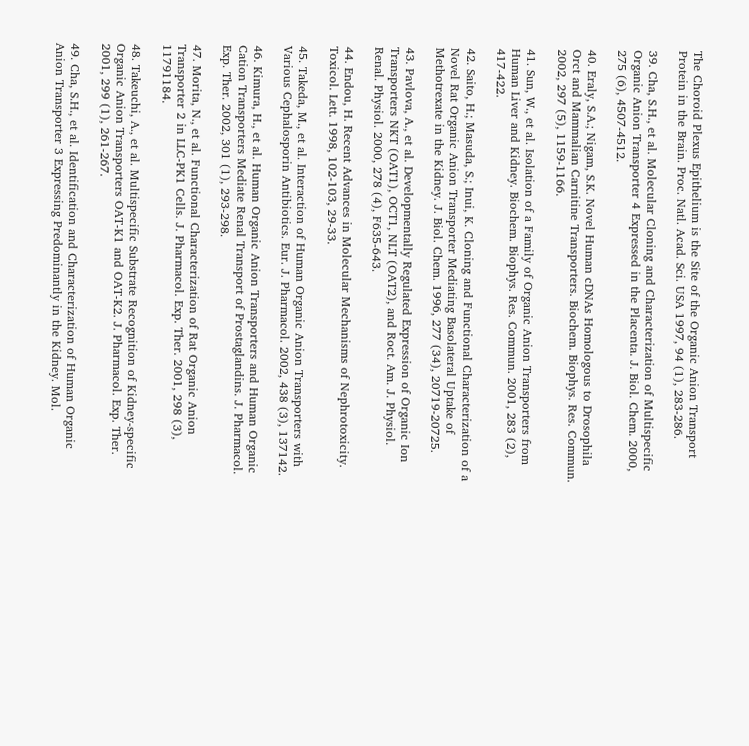The Choroid Plexus Epithelium is the Site of the Organic Anion Transport Protein in the Brain. Proc. Natl. Acad. Sci. USA 1997, 94 (1), 283-286.

39. Cha, S.H., et al. Molecular Cloning and Characterization of Multispecific Organic Anion Transporter 4 Expressed in the Placenta. J. Biol. Chem. 2000, 275 (6), 4507-4512.

40. Eraly, S.A.; Nigam, S.K. Novel Human cDNAs Homologous to Drosophila Orct and Mammalian Carnitine Transporters. Biochem. Biophys. Res. Commun. 2002, 297 (5), 1159-1166.

41. Sun, W., et al. Isolation of a Family of Organic Anion Transporters from Human Liver and Kidney. Biochem. Biophys. Res. Commun. 2001, 283 (2), 417-422.

42. Saito, H.; Masuda, S.; Inui, K. Cloning and Functional Characterization of a Novel Rat Organic Anion Transporter Mediating Basolateral Uptake of Methotrexate in the Kidney. J. Biol. Chem. 1996, 277 (34), 20719-20725.

43. Pavlova, A., et al. Developmentally Regulated Expression of Organic Ion Transporters NKT (OAT1), OCT1, NLT (OAT2), and Roct. Am. J. Physiol. Renal. Physiol. 2000, 278 (4), F635-643.

44. Endou, H. Recent Advances in Molecular Mechanisms of Nephrotoxicity. Toxicol. Lett. 1998, 102-103, 29-33.

45. Takeda, M., et al. Interaction of Human Organic Anion Transporters with Various Cephalosporin Antibiotics. Eur. J. Pharmacol. 2002, 438 (3), 137142.

46. Kimura, H., et al. Human Organic Anion Transporters and Human Organic Cation Transporters Mediate Renal Transport of Prostaglandins. J. Pharmacol. Exp. Ther. 2002, 301 (1), 293-298.

47. Morita, N., et al. Functional Characterization of Rat Organic Anion Transporter 2 in LLC-PK1 Cells. J. Pharmacol. Exp. Ther. 2001, 298 (3), 11791184.

48. Takeuchi, A., et al. Multispecific Substrate Recognition of Kidney-specific Organic Anion Transporters OAT-K1 and OAT-K2. J. Pharmacol. Exp. Ther. 2001, 299 (1), 261-267.

49. Cha, S.H., et al. Identification and Characterization of Human Organic Anion Transporter 3 Expressing Predominantly in the Kidney. Mol.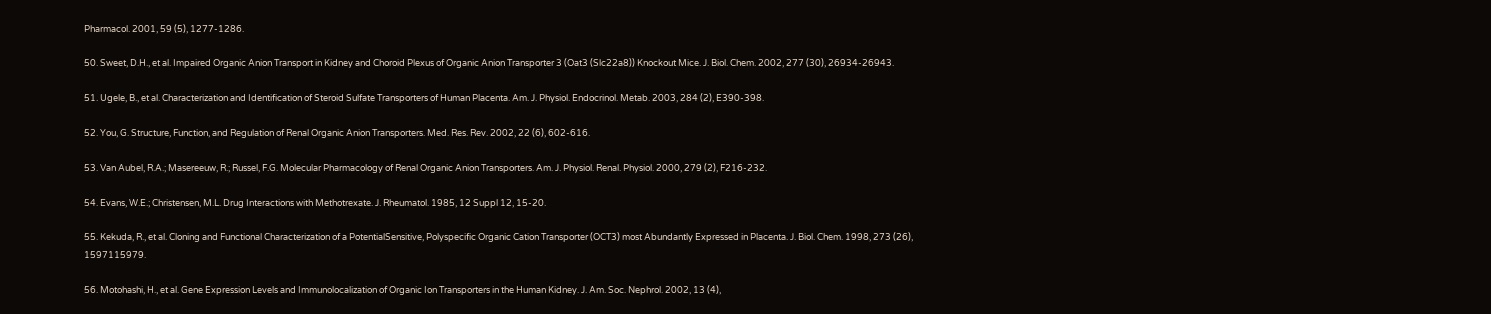Pharmacol. 2001, 59 (5), 1277-1286.

50. Sweet, D.H., et al. Impaired Organic Anion Transport in Kidney and Choroid Plexus of Organic Anion Transporter 3 (Oat3 (Slc22a8)) Knockout Mice. J. Biol. Chem. 2002, 277 (30), 26934-26943.

51. Ugele, B., et al. Characterization and Identification of Steroid Sulfate Transporters of Human Placenta. Am. J. Physiol. Endocrinol. Metab. 2003, 284 (2), E390-398.

52. You, G. Structure, Function, and Regulation of Renal Organic Anion Transporters. Med. Res. Rev. 2002, 22 (6), 602-616.

53. Van Aubel, R.A.; Masereeuw, R.; Russel, F.G. Molecular Pharmacology of Renal Organic Anion Transporters. Am. J. Physiol. Renal. Physiol. 2000, 279 (2), F216-232.

54. Evans, W.E.; Christensen, M.L. Drug Interactions with Methotrexate. J. Rheumatol. 1985, 12 Suppl 12, 15-20.

55. Kekuda, R., et al. Cloning and Functional Characterization of a PotentialSensitive, Polyspecific Organic Cation Transporter (OCT3) most Abundantly Expressed in Placenta. J. Biol. Chem. 1998, 273 (26), 1597115979.

56. Motohashi, H., et al. Gene Expression Levels and Immunolocalization of Organic Ion Transporters in the Human Kidney. J. Am. Soc. Nephrol. 2002, 13 (4),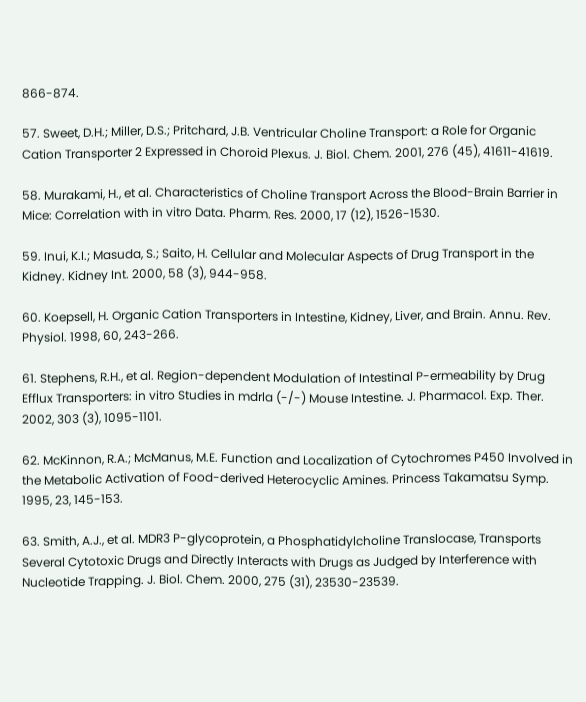866-874.

57. Sweet, D.H.; Miller, D.S.; Pritchard, J.B. Ventricular Choline Transport: a Role for Organic Cation Transporter 2 Expressed in Choroid Plexus. J. Biol. Chem. 2001, 276 (45), 41611-41619.

58. Murakami, H., et al. Characteristics of Choline Transport Across the Blood-Brain Barrier in Mice: Correlation with in vitro Data. Pharm. Res. 2000, 17 (12), 1526-1530.

59. Inui, K.I.; Masuda, S.; Saito, H. Cellular and Molecular Aspects of Drug Transport in the Kidney. Kidney Int. 2000, 58 (3), 944-958.

60. Koepsell, H. Organic Cation Transporters in Intestine, Kidney, Liver, and Brain. Annu. Rev. Physiol. 1998, 60, 243-266.

61. Stephens, R.H., et al. Region-dependent Modulation of Intestinal P-ermeability by Drug Efflux Transporters: in vitro Studies in mdrla (-/-) Mouse Intestine. J. Pharmacol. Exp. Ther. 2002, 303 (3), 1095-1101.

62. McKinnon, R.A.; McManus, M.E. Function and Localization of Cytochromes P450 Involved in the Metabolic Activation of Food-derived Heterocyclic Amines. Princess Takamatsu Symp. 1995, 23, 145-153.

63. Smith, A.J., et al. MDR3 P-glycoprotein, a Phosphatidylcholine Translocase, Transports Several Cytotoxic Drugs and Directly Interacts with Drugs as Judged by Interference with Nucleotide Trapping. J. Biol. Chem. 2000, 275 (31), 23530-23539.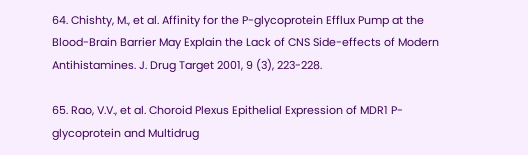64. Chishty, M., et al. Affinity for the P-glycoprotein Efflux Pump at the Blood-Brain Barrier May Explain the Lack of CNS Side-effects of Modern Antihistamines. J. Drug Target 2001, 9 (3), 223-228.

65. Rao, V.V., et al. Choroid Plexus Epithelial Expression of MDR1 P-glycoprotein and Multidrug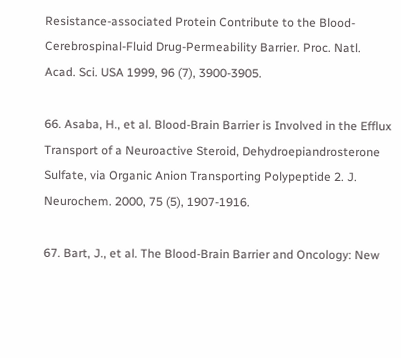Resistance-associated Protein Contribute to the Blood-Cerebrospinal-Fluid Drug-Permeability Barrier. Proc. Natl. Acad. Sci. USA 1999, 96 (7), 3900-3905.

66. Asaba, H., et al. Blood-Brain Barrier is Involved in the Efflux Transport of a Neuroactive Steroid, Dehydroepiandrosterone Sulfate, via Organic Anion Transporting Polypeptide 2. J. Neurochem. 2000, 75 (5), 1907-1916.

67. Bart, J., et al. The Blood-Brain Barrier and Oncology: New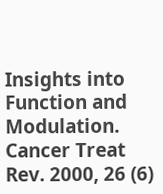Insights into Function and Modulation. Cancer Treat Rev. 2000, 26 (6)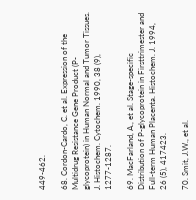449-462.

68. Cordon-Cardo, C. et al. Expression of the Multidrug Resistance Gene Product (P-glycoprotein) in Human Normal and Tumor Tissues. J. Histochem. Cytochem. 1990, 38 (9), 1277-1287.

69. MacFarland, A., et al. Stage-specific Distribution of P-glycoprotein in Firsttrimester and Full-term Human Placenta. Histochem. J. 1994, 26 (5), 417423.

70. Smit, J.W., et al.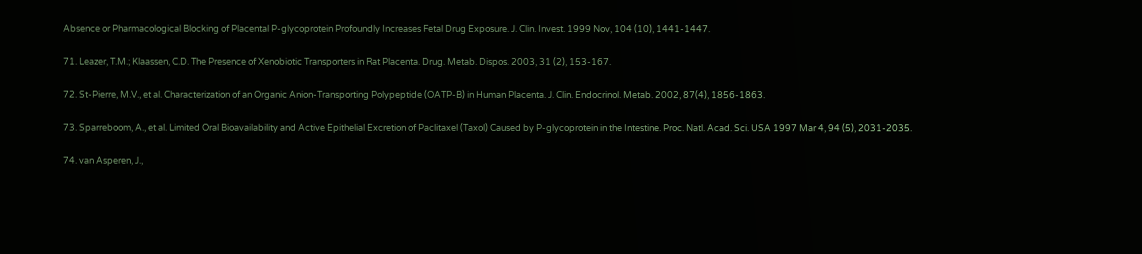Absence or Pharmacological Blocking of Placental P-glycoprotein Profoundly Increases Fetal Drug Exposure. J. Clin. Invest. 1999 Nov, 104 (10), 1441-1447.

71. Leazer, T.M.; Klaassen, C.D. The Presence of Xenobiotic Transporters in Rat Placenta. Drug. Metab. Dispos. 2003, 31 (2), 153-167.

72. St-Pierre, M.V., et al. Characterization of an Organic Anion-Transporting Polypeptide (OATP-B) in Human Placenta. J. Clin. Endocrinol. Metab. 2002, 87(4), 1856-1863.

73. Sparreboom, A., et al. Limited Oral Bioavailability and Active Epithelial Excretion of Paclitaxel (Taxol) Caused by P-glycoprotein in the Intestine. Proc. Natl. Acad. Sci. USA 1997 Mar 4, 94 (5), 2031-2035.

74. van Asperen, J.,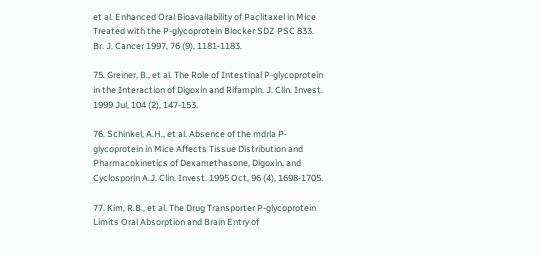et al. Enhanced Oral Bioavailability of Paclitaxel in Mice Treated with the P-glycoprotein Blocker SDZ PSC 833. Br. J. Cancer 1997, 76 (9), 1181-1183.

75. Greiner, B., et al. The Role of Intestinal P-glycoprotein in the Interaction of Digoxin and Rifampin. J. Clin. Invest. 1999 Jul, 104 (2), 147-153.

76. Schinkel, A.H., et al. Absence of the mdrla P-glycoprotein in Mice Affects Tissue Distribution and Pharmacokinetics of Dexamethasone, Digoxin, and Cyclosporin A.J. Clin. Invest. 1995 Oct, 96 (4), 1698-1705.

77. Kim, R.B., et al. The Drug Transporter P-glycoprotein Limits Oral Absorption and Brain Entry of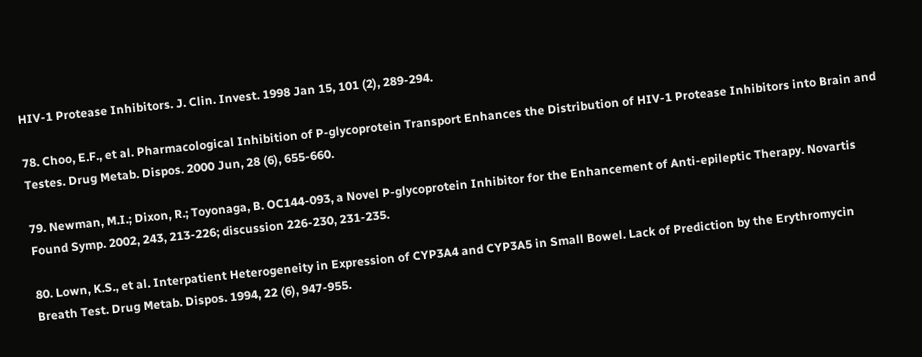HIV-1 Protease Inhibitors. J. Clin. Invest. 1998 Jan 15, 101 (2), 289-294.

78. Choo, E.F., et al. Pharmacological Inhibition of P-glycoprotein Transport Enhances the Distribution of HIV-1 Protease Inhibitors into Brain and Testes. Drug Metab. Dispos. 2000 Jun, 28 (6), 655-660.

79. Newman, M.I.; Dixon, R.; Toyonaga, B. OC144-093, a Novel P-glycoprotein Inhibitor for the Enhancement of Anti-epileptic Therapy. Novartis Found Symp. 2002, 243, 213-226; discussion 226-230, 231-235.

80. Lown, K.S., et al. Interpatient Heterogeneity in Expression of CYP3A4 and CYP3A5 in Small Bowel. Lack of Prediction by the Erythromycin Breath Test. Drug Metab. Dispos. 1994, 22 (6), 947-955.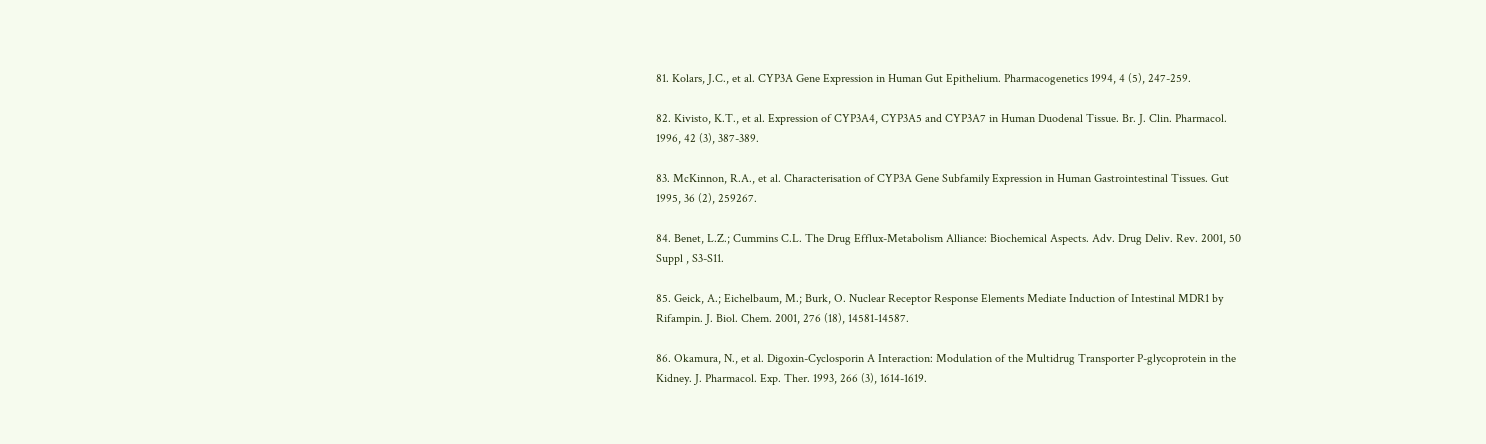81. Kolars, J.C., et al. CYP3A Gene Expression in Human Gut Epithelium. Pharmacogenetics 1994, 4 (5), 247-259.

82. Kivisto, K.T., et al. Expression of CYP3A4, CYP3A5 and CYP3A7 in Human Duodenal Tissue. Br. J. Clin. Pharmacol. 1996, 42 (3), 387-389.

83. McKinnon, R.A., et al. Characterisation of CYP3A Gene Subfamily Expression in Human Gastrointestinal Tissues. Gut 1995, 36 (2), 259267.

84. Benet, L.Z.; Cummins C.L. The Drug Efflux-Metabolism Alliance: Biochemical Aspects. Adv. Drug Deliv. Rev. 2001, 50 Suppl , S3-S11.

85. Geick, A.; Eichelbaum, M.; Burk, O. Nuclear Receptor Response Elements Mediate Induction of Intestinal MDR1 by Rifampin. J. Biol. Chem. 2001, 276 (18), 14581-14587.

86. Okamura, N., et al. Digoxin-Cyclosporin A Interaction: Modulation of the Multidrug Transporter P-glycoprotein in the Kidney. J. Pharmacol. Exp. Ther. 1993, 266 (3), 1614-1619.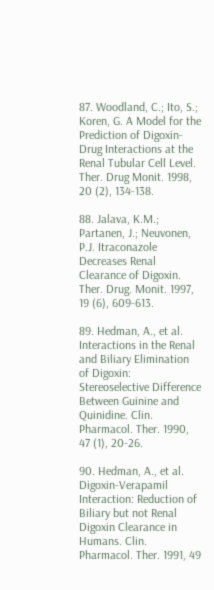87. Woodland, C.; Ito, S.; Koren, G. A Model for the Prediction of Digoxin-Drug Interactions at the Renal Tubular Cell Level. Ther. Drug Monit. 1998, 20 (2), 134-138.

88. Jalava, K.M.; Partanen, J.; Neuvonen, P.J. Itraconazole Decreases Renal Clearance of Digoxin. Ther. Drug. Monit. 1997, 19 (6), 609-613.

89. Hedman, A., et al. Interactions in the Renal and Biliary Elimination of Digoxin: Stereoselective Difference Between Guinine and Quinidine. Clin. Pharmacol. Ther. 1990, 47 (1), 20-26.

90. Hedman, A., et al. Digoxin-Verapamil Interaction: Reduction of Biliary but not Renal Digoxin Clearance in Humans. Clin. Pharmacol. Ther. 1991, 49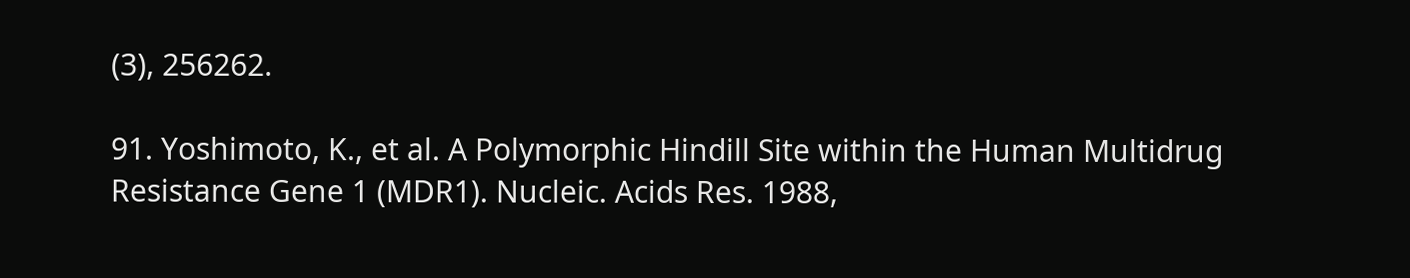(3), 256262.

91. Yoshimoto, K., et al. A Polymorphic Hindill Site within the Human Multidrug Resistance Gene 1 (MDR1). Nucleic. Acids Res. 1988,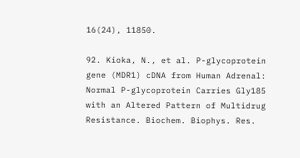16(24), 11850.

92. Kioka, N., et al. P-glycoprotein gene (MDR1) cDNA from Human Adrenal: Normal P-glycoprotein Carries Gly185 with an Altered Pattern of Multidrug Resistance. Biochem. Biophys. Res.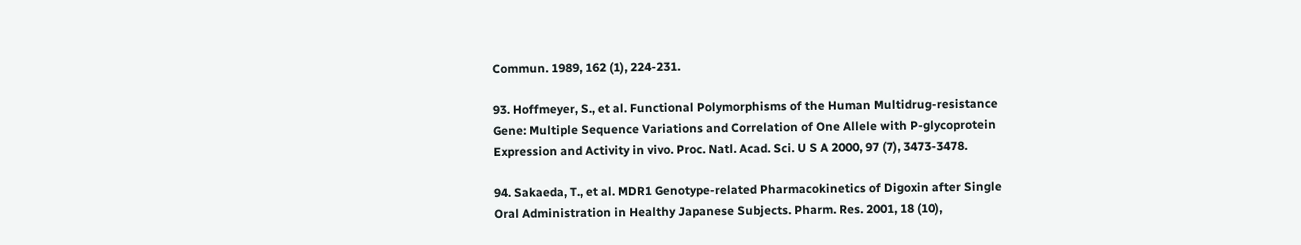Commun. 1989, 162 (1), 224-231.

93. Hoffmeyer, S., et al. Functional Polymorphisms of the Human Multidrug-resistance Gene: Multiple Sequence Variations and Correlation of One Allele with P-glycoprotein Expression and Activity in vivo. Proc. Natl. Acad. Sci. U S A 2000, 97 (7), 3473-3478.

94. Sakaeda, T., et al. MDR1 Genotype-related Pharmacokinetics of Digoxin after Single Oral Administration in Healthy Japanese Subjects. Pharm. Res. 2001, 18 (10),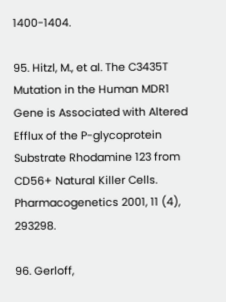1400-1404.

95. Hitzl, M., et al. The C3435T Mutation in the Human MDR1 Gene is Associated with Altered Efflux of the P-glycoprotein Substrate Rhodamine 123 from CD56+ Natural Killer Cells. Pharmacogenetics 2001, 11 (4), 293298.

96. Gerloff,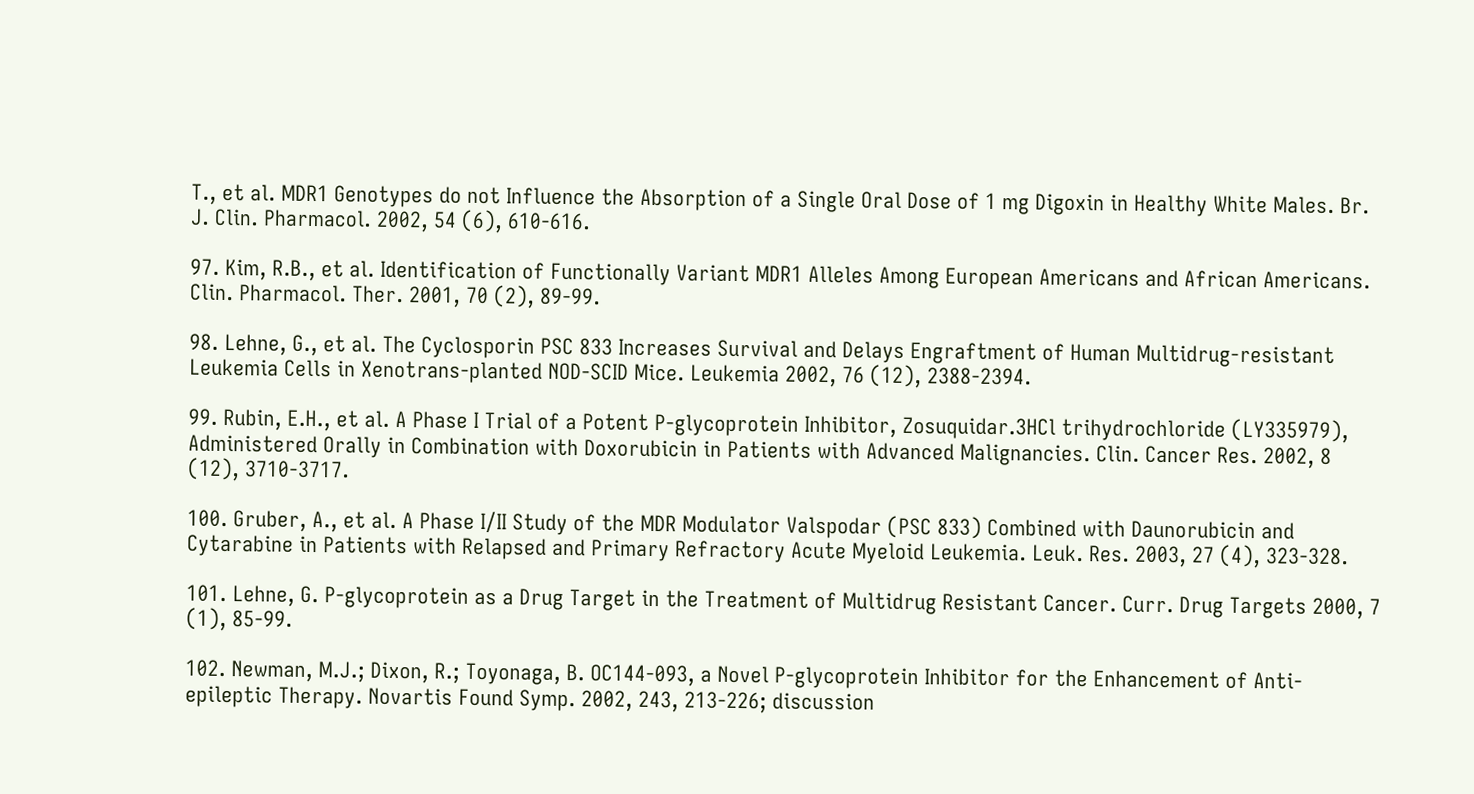T., et al. MDR1 Genotypes do not Influence the Absorption of a Single Oral Dose of 1 mg Digoxin in Healthy White Males. Br. J. Clin. Pharmacol. 2002, 54 (6), 610-616.

97. Kim, R.B., et al. Identification of Functionally Variant MDR1 Alleles Among European Americans and African Americans. Clin. Pharmacol. Ther. 2001, 70 (2), 89-99.

98. Lehne, G., et al. The Cyclosporin PSC 833 Increases Survival and Delays Engraftment of Human Multidrug-resistant Leukemia Cells in Xenotrans-planted NOD-SCID Mice. Leukemia 2002, 76 (12), 2388-2394.

99. Rubin, E.H., et al. A Phase I Trial of a Potent P-glycoprotein Inhibitor, Zosuquidar.3HCl trihydrochloride (LY335979), Administered Orally in Combination with Doxorubicin in Patients with Advanced Malignancies. Clin. Cancer Res. 2002, 8 (12), 3710-3717.

100. Gruber, A., et al. A Phase I/II Study of the MDR Modulator Valspodar (PSC 833) Combined with Daunorubicin and Cytarabine in Patients with Relapsed and Primary Refractory Acute Myeloid Leukemia. Leuk. Res. 2003, 27 (4), 323-328.

101. Lehne, G. P-glycoprotein as a Drug Target in the Treatment of Multidrug Resistant Cancer. Curr. Drug Targets 2000, 7 (1), 85-99.

102. Newman, M.J.; Dixon, R.; Toyonaga, B. OC144-093, a Novel P-glycoprotein Inhibitor for the Enhancement of Anti-epileptic Therapy. Novartis Found Symp. 2002, 243, 213-226; discussion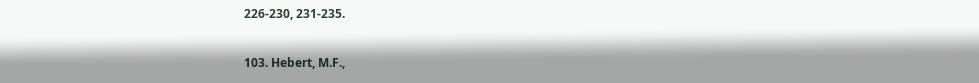226-230, 231-235.

103. Hebert, M.F.,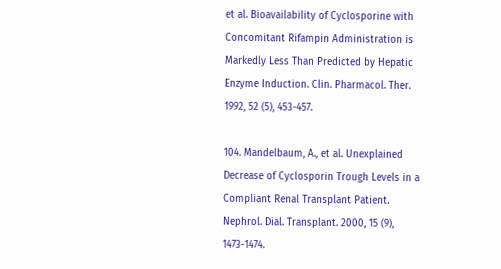et al. Bioavailability of Cyclosporine with Concomitant Rifampin Administration is Markedly Less Than Predicted by Hepatic Enzyme Induction. Clin. Pharmacol. Ther. 1992, 52 (5), 453-457.

104. Mandelbaum, A., et al. Unexplained Decrease of Cyclosporin Trough Levels in a Compliant Renal Transplant Patient. Nephrol. Dial. Transplant. 2000, 15 (9), 1473-1474.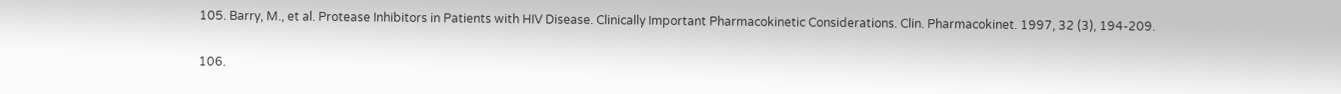105. Barry, M., et al. Protease Inhibitors in Patients with HIV Disease. Clinically Important Pharmacokinetic Considerations. Clin. Pharmacokinet. 1997, 32 (3), 194-209.

106.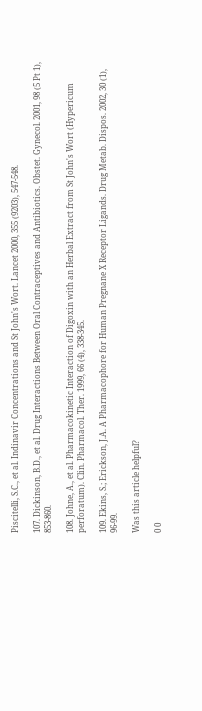Piscitelli, S.C., et al. Indinavir Concentrations and St John's Wort. Lancet 2000, 355 (9203), 547-548.

107. Dickinson, B.D., et al. Drug Interactions Between Oral Contraceptives and Antibiotics. Obstet. Gynecol. 2001, 98 (5 Pt 1), 853-860.

108. Johne, A., et al. Pharmacokinetic Interaction of Digoxin with an Herbal Extract from St John's Wort (Hypericum perforatum). Clin. Pharmacol. Ther. 1999, 66 (4), 338-345.

109. Ekins, S.; Erickson, J.A. A Pharmacophore for Human Pregnane X Receptor Ligands. Drug Metab. Dispos. 2002, 30 (1), 96-99.

Was this article helpful?

0 0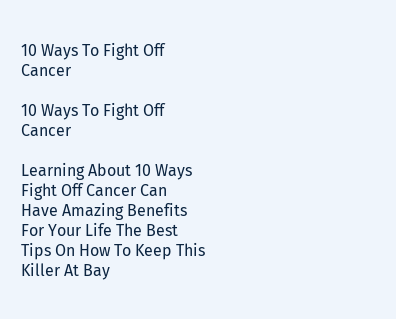10 Ways To Fight Off Cancer

10 Ways To Fight Off Cancer

Learning About 10 Ways Fight Off Cancer Can Have Amazing Benefits For Your Life The Best Tips On How To Keep This Killer At Bay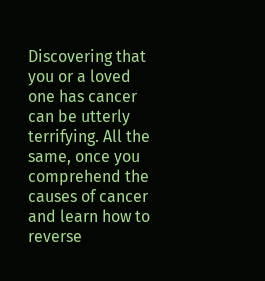Discovering that you or a loved one has cancer can be utterly terrifying. All the same, once you comprehend the causes of cancer and learn how to reverse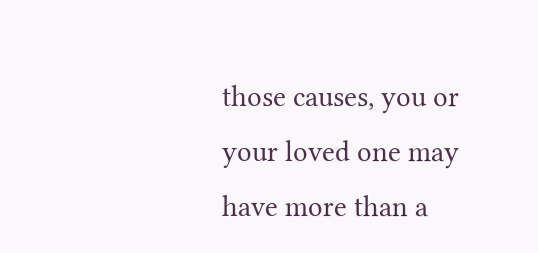those causes, you or your loved one may have more than a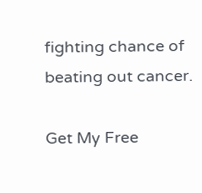fighting chance of beating out cancer.

Get My Free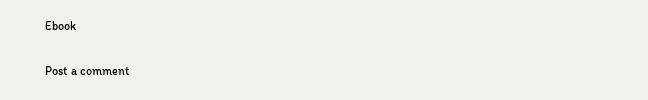Ebook

Post a comment